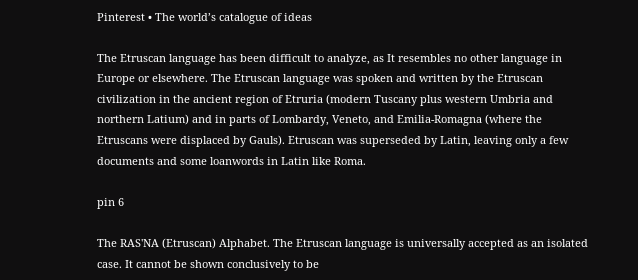Pinterest • The world’s catalogue of ideas

The Etruscan language has been difficult to analyze, as It resembles no other language in Europe or elsewhere. The Etruscan language was spoken and written by the Etruscan civilization in the ancient region of Etruria (modern Tuscany plus western Umbria and northern Latium) and in parts of Lombardy, Veneto, and Emilia-Romagna (where the Etruscans were displaced by Gauls). Etruscan was superseded by Latin, leaving only a few documents and some loanwords in Latin like Roma.

pin 6

The RAS'NA (Etruscan) Alphabet. The Etruscan language is universally accepted as an isolated case. It cannot be shown conclusively to be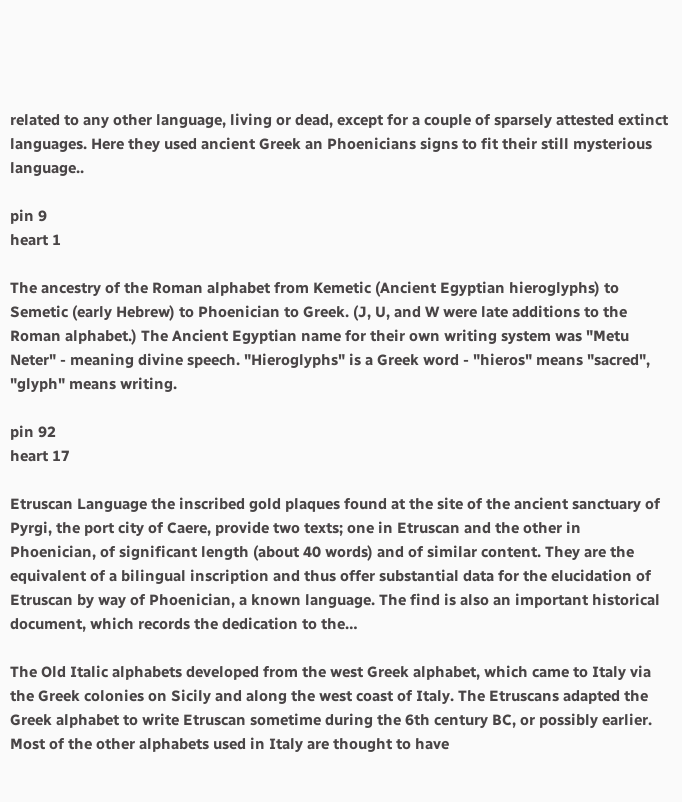related to any other language, living or dead, except for a couple of sparsely attested extinct languages. Here they used ancient Greek an Phoenicians signs to fit their still mysterious language..

pin 9
heart 1

The ancestry of the Roman alphabet from Kemetic (Ancient Egyptian hieroglyphs) to Semetic (early Hebrew) to Phoenician to Greek. (J, U, and W were late additions to the Roman alphabet.) The Ancient Egyptian name for their own writing system was "Metu Neter" - meaning divine speech. "Hieroglyphs" is a Greek word - "hieros" means "sacred", "glyph" means writing.

pin 92
heart 17

Etruscan Language the inscribed gold plaques found at the site of the ancient sanctuary of Pyrgi, the port city of Caere, provide two texts; one in Etruscan and the other in Phoenician, of significant length (about 40 words) and of similar content. They are the equivalent of a bilingual inscription and thus offer substantial data for the elucidation of Etruscan by way of Phoenician, a known language. The find is also an important historical document, which records the dedication to the…

The Old Italic alphabets developed from the west Greek alphabet, which came to Italy via the Greek colonies on Sicily and along the west coast of Italy. The Etruscans adapted the Greek alphabet to write Etruscan sometime during the 6th century BC, or possibly earlier. Most of the other alphabets used in Italy are thought to have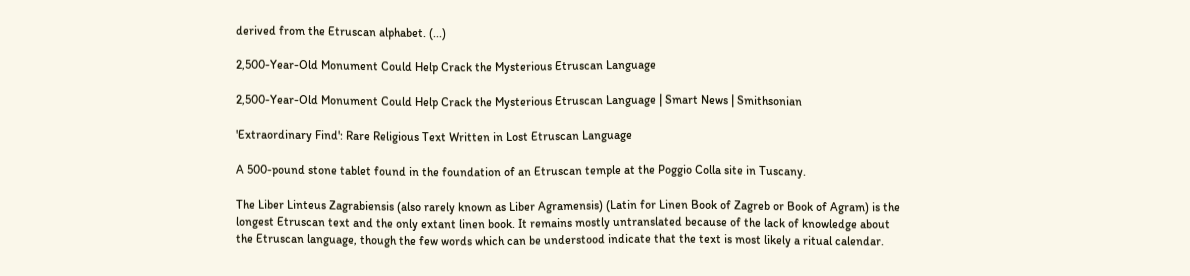derived from the Etruscan alphabet. (...)

2,500-Year-Old Monument Could Help Crack the Mysterious Etruscan Language

2,500-Year-Old Monument Could Help Crack the Mysterious Etruscan Language | Smart News | Smithsonian

'Extraordinary Find': Rare Religious Text Written in Lost Etruscan Language

A 500-pound stone tablet found in the foundation of an Etruscan temple at the Poggio Colla site in Tuscany.

The Liber Linteus Zagrabiensis (also rarely known as Liber Agramensis) (Latin for Linen Book of Zagreb or Book of Agram) is the longest Etruscan text and the only extant linen book. It remains mostly untranslated because of the lack of knowledge about the Etruscan language, though the few words which can be understood indicate that the text is most likely a ritual calendar.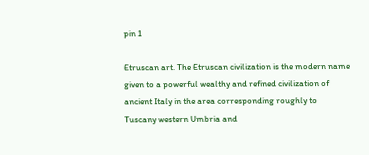pin 1

Etruscan art. The Etruscan civilization is the modern name given to a powerful wealthy and refined civilization of ancient Italy in the area corresponding roughly to Tuscany western Umbria and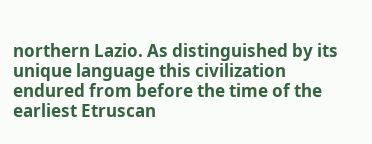northern Lazio. As distinguished by its unique language this civilization endured from before the time of the earliest Etruscan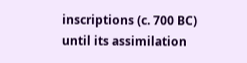inscriptions (c. 700 BC) until its assimilation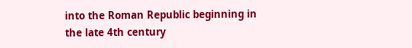into the Roman Republic beginning in the late 4th century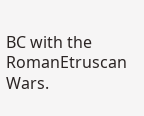BC with the RomanEtruscan Wars.